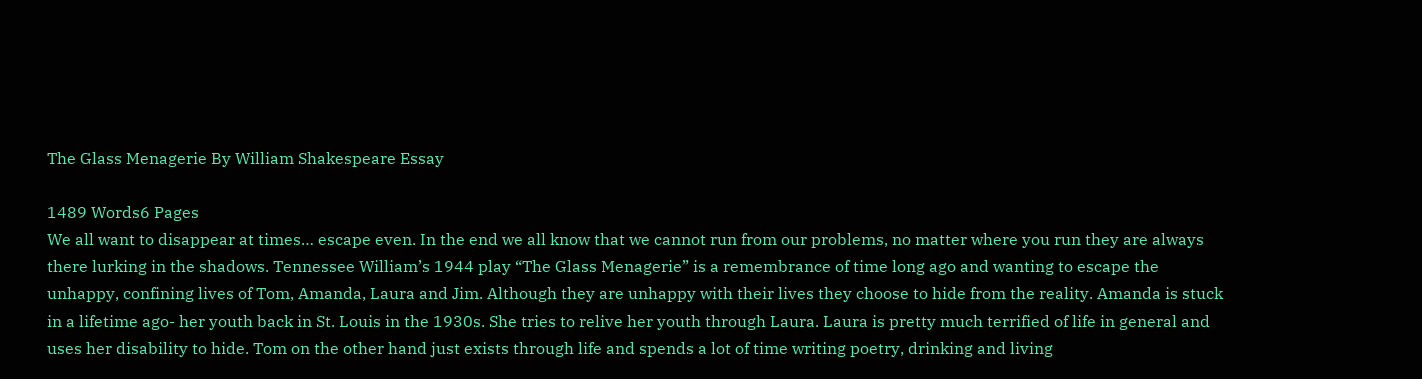The Glass Menagerie By William Shakespeare Essay

1489 Words6 Pages
We all want to disappear at times… escape even. In the end we all know that we cannot run from our problems, no matter where you run they are always there lurking in the shadows. Tennessee William’s 1944 play “The Glass Menagerie” is a remembrance of time long ago and wanting to escape the unhappy, confining lives of Tom, Amanda, Laura and Jim. Although they are unhappy with their lives they choose to hide from the reality. Amanda is stuck in a lifetime ago- her youth back in St. Louis in the 1930s. She tries to relive her youth through Laura. Laura is pretty much terrified of life in general and uses her disability to hide. Tom on the other hand just exists through life and spends a lot of time writing poetry, drinking and living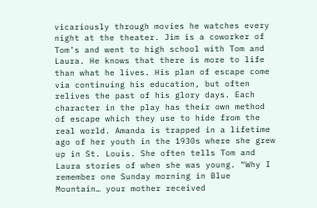vicariously through movies he watches every night at the theater. Jim is a coworker of Tom’s and went to high school with Tom and Laura. He knows that there is more to life than what he lives. His plan of escape come via continuing his education, but often relives the past of his glory days. Each character in the play has their own method of escape which they use to hide from the real world. Amanda is trapped in a lifetime ago of her youth in the 1930s where she grew up in St. Louis. She often tells Tom and Laura stories of when she was young. “Why I remember one Sunday morning in Blue Mountain… your mother received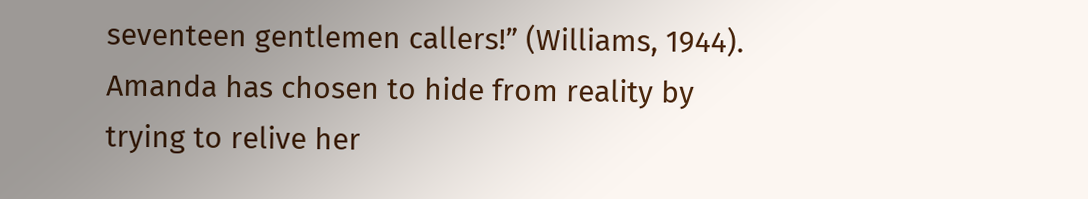seventeen gentlemen callers!” (Williams, 1944). Amanda has chosen to hide from reality by trying to relive her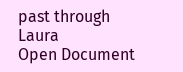past through Laura
Open Document